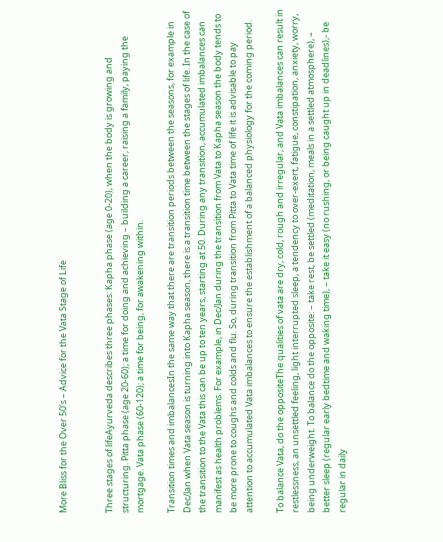More Bliss for the Over 50’s – Advice for the Vata Stage of Life


Three stages of lifeAyurveda describes three phases: Kapha phase (age 0-20), when the body is growing and structuring. Pitta phase (age 20-60); a time for doing and achieving – building a career, raising a family, paying the mortgage. Vata phase (60-120); a time for being, for awakening within.

Transition times and imbalancesIn the same way that there are transition periods between the seasons, for example in Dec/Jan when Vata season is turning into Kapha season, there is a transition time between the stages of life. In the case of the transition to the Vata this can be up to ten years, starting at 50. During any transition, accumulated imbalances can manifest as health problems. For example, in Dec/Jan during the transition from Vata to Kapha season the body tends to be more prone to coughs and colds and flu. So, during transition from Pitta to Vata time of life it is advisable to pay attention to accumulated Vata imbalances to ensure the establishment of a balanced physiology for the coming period.

To balance Vata, do the oppositeThe qualities of vata are dry, cold, rough and irregular, and Vata imbalances can result in restlessness, an unsettled feeling, light interrupted sleep, a tendency to over-exert, fatigue, constipation, anxiety, worry, being underweight. To balance do the opposite: – take rest, be settled (meditation, meals in a settled atmosphere), – better sleep (regular early bedtime and waking time), – take it easy (no rushing, or being caught up in deadlines),- be regular in daily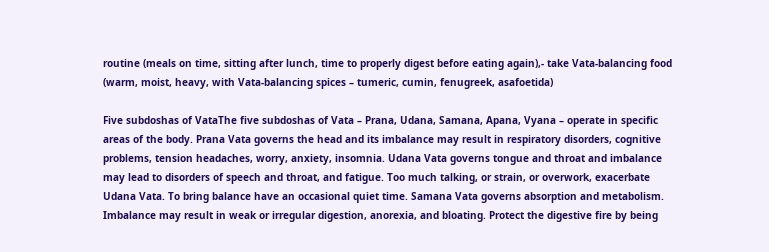routine (meals on time, sitting after lunch, time to properly digest before eating again),- take Vata-balancing food (warm, moist, heavy, with Vata-balancing spices – tumeric, cumin, fenugreek, asafoetida)

Five subdoshas of VataThe five subdoshas of Vata – Prana, Udana, Samana, Apana, Vyana – operate in specific areas of the body. Prana Vata governs the head and its imbalance may result in respiratory disorders, cognitive problems, tension headaches, worry, anxiety, insomnia. Udana Vata governs tongue and throat and imbalance may lead to disorders of speech and throat, and fatigue. Too much talking, or strain, or overwork, exacerbate Udana Vata. To bring balance have an occasional quiet time. Samana Vata governs absorption and metabolism. Imbalance may result in weak or irregular digestion, anorexia, and bloating. Protect the digestive fire by being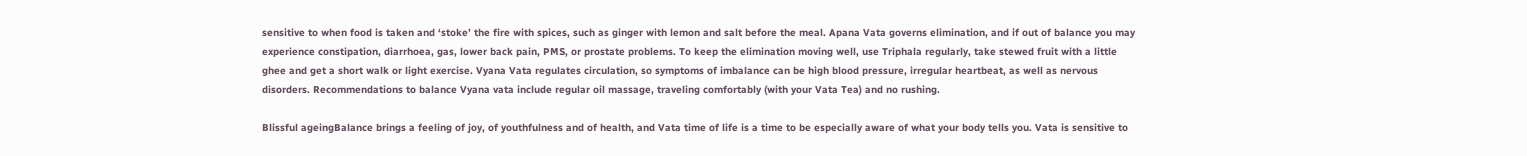sensitive to when food is taken and ‘stoke’ the fire with spices, such as ginger with lemon and salt before the meal. Apana Vata governs elimination, and if out of balance you may experience constipation, diarrhoea, gas, lower back pain, PMS, or prostate problems. To keep the elimination moving well, use Triphala regularly, take stewed fruit with a little ghee and get a short walk or light exercise. Vyana Vata regulates circulation, so symptoms of imbalance can be high blood pressure, irregular heartbeat, as well as nervous disorders. Recommendations to balance Vyana vata include regular oil massage, traveling comfortably (with your Vata Tea) and no rushing.

Blissful ageingBalance brings a feeling of joy, of youthfulness and of health, and Vata time of life is a time to be especially aware of what your body tells you. Vata is sensitive to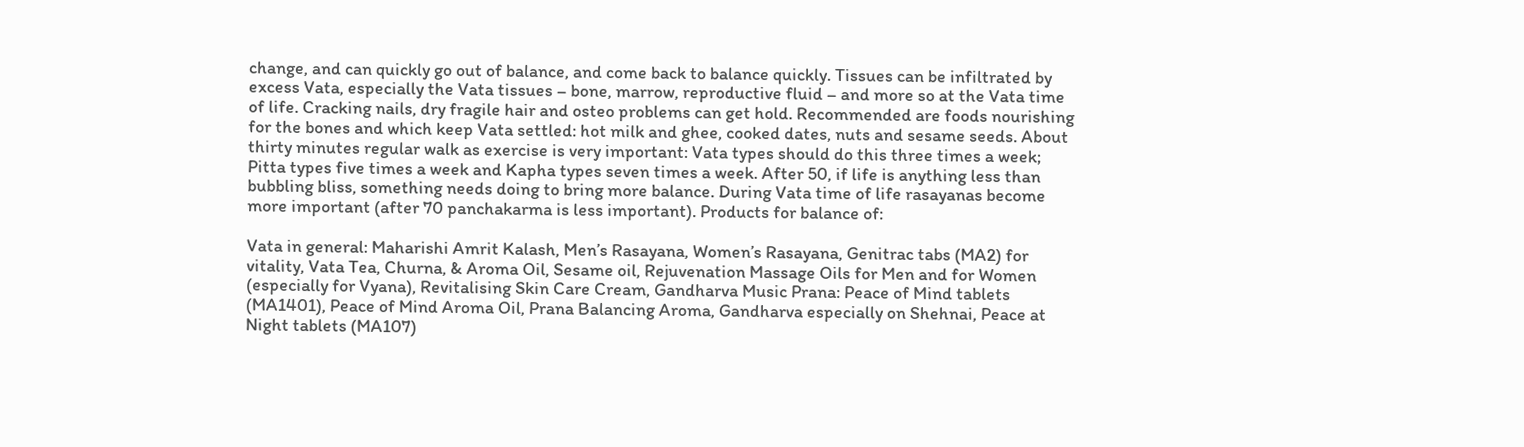change, and can quickly go out of balance, and come back to balance quickly. Tissues can be infiltrated by excess Vata, especially the Vata tissues – bone, marrow, reproductive fluid – and more so at the Vata time of life. Cracking nails, dry fragile hair and osteo problems can get hold. Recommended are foods nourishing for the bones and which keep Vata settled: hot milk and ghee, cooked dates, nuts and sesame seeds. About thirty minutes regular walk as exercise is very important: Vata types should do this three times a week; Pitta types five times a week and Kapha types seven times a week. After 50, if life is anything less than bubbling bliss, something needs doing to bring more balance. During Vata time of life rasayanas become more important (after 70 panchakarma is less important). Products for balance of:

Vata in general: Maharishi Amrit Kalash, Men’s Rasayana, Women’s Rasayana, Genitrac tabs (MA2) for vitality, Vata Tea, Churna, & Aroma Oil, Sesame oil, Rejuvenation Massage Oils for Men and for Women (especially for Vyana), Revitalising Skin Care Cream, Gandharva Music Prana: Peace of Mind tablets (MA1401), Peace of Mind Aroma Oil, Prana Balancing Aroma, Gandharva especially on Shehnai, Peace at Night tablets (MA107)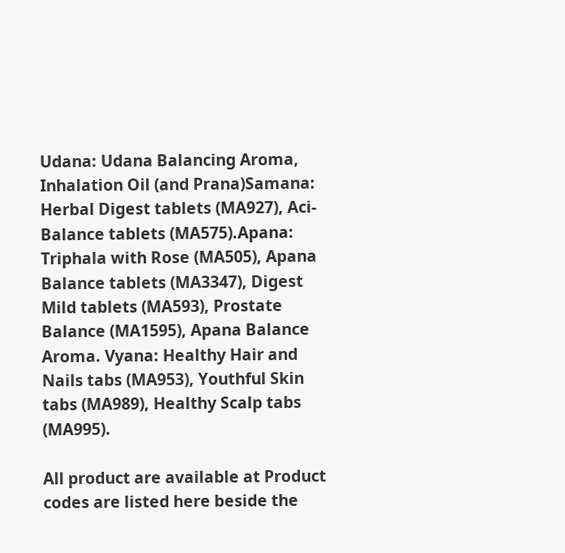Udana: Udana Balancing Aroma, Inhalation Oil (and Prana)Samana: Herbal Digest tablets (MA927), Aci-Balance tablets (MA575).Apana: Triphala with Rose (MA505), Apana Balance tablets (MA3347), Digest Mild tablets (MA593), Prostate Balance (MA1595), Apana Balance Aroma. Vyana: Healthy Hair and Nails tabs (MA953), Youthful Skin tabs (MA989), Healthy Scalp tabs (MA995).

All product are available at Product codes are listed here beside the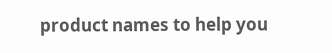product names to help you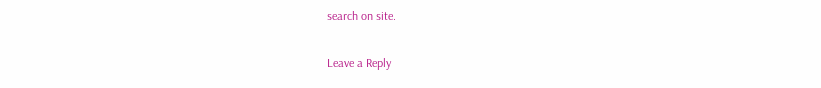search on site.

Leave a Reply